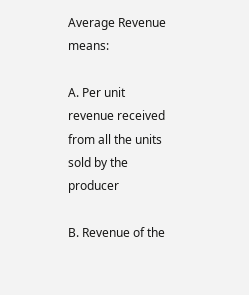Average Revenue means:

A. Per unit revenue received from all the units sold by the producer

B. Revenue of the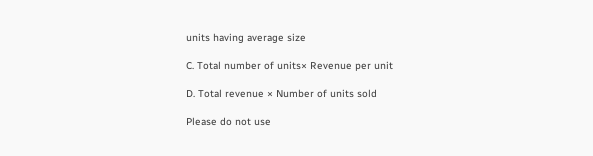units having average size

C. Total number of units× Revenue per unit

D. Total revenue × Number of units sold

Please do not use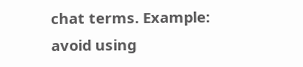chat terms. Example: avoid using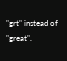"grt" instead of "great".